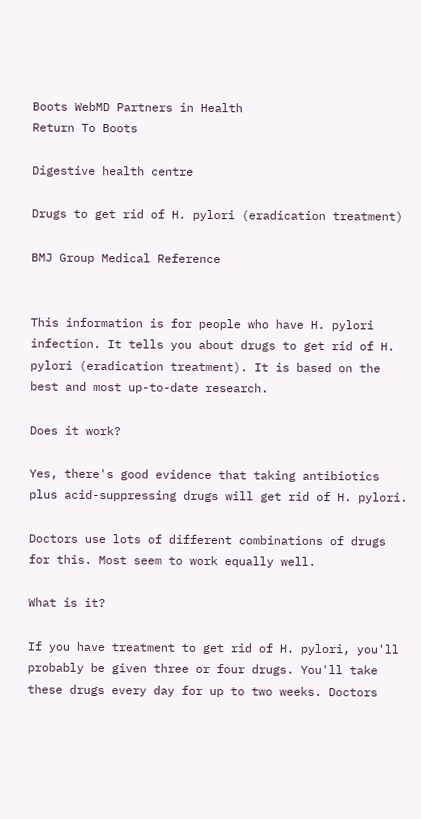Boots WebMD Partners in Health
Return To Boots

Digestive health centre

Drugs to get rid of H. pylori (eradication treatment)

BMJ Group Medical Reference


This information is for people who have H. pylori infection. It tells you about drugs to get rid of H. pylori (eradication treatment). It is based on the best and most up-to-date research.

Does it work?

Yes, there's good evidence that taking antibiotics plus acid-suppressing drugs will get rid of H. pylori.

Doctors use lots of different combinations of drugs for this. Most seem to work equally well.

What is it?

If you have treatment to get rid of H. pylori, you'll probably be given three or four drugs. You'll take these drugs every day for up to two weeks. Doctors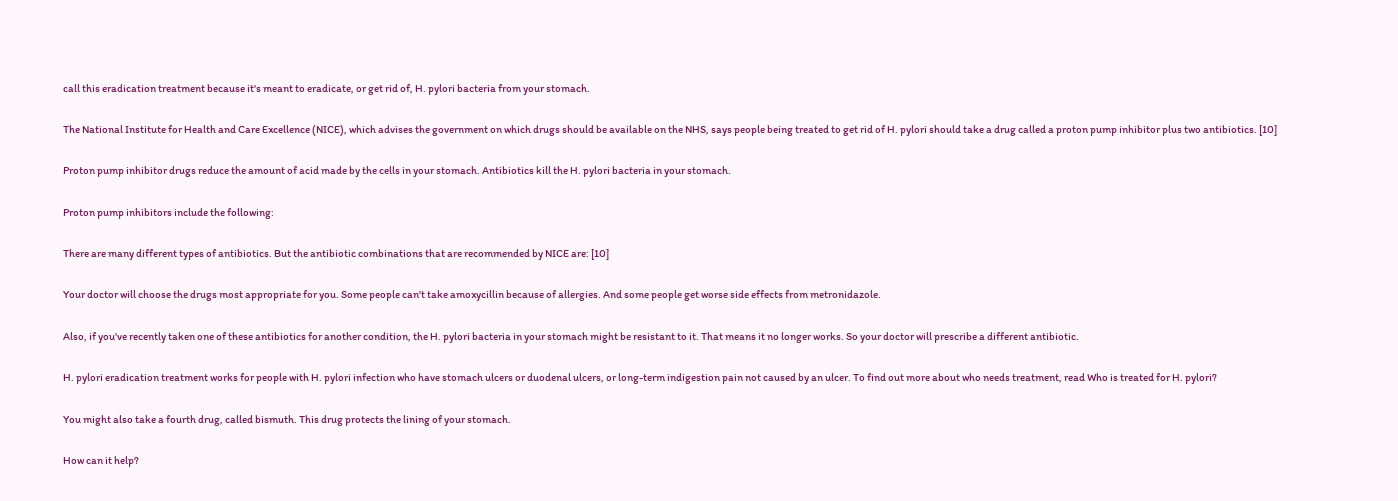call this eradication treatment because it's meant to eradicate, or get rid of, H. pylori bacteria from your stomach.

The National Institute for Health and Care Excellence (NICE), which advises the government on which drugs should be available on the NHS, says people being treated to get rid of H. pylori should take a drug called a proton pump inhibitor plus two antibiotics. [10]

Proton pump inhibitor drugs reduce the amount of acid made by the cells in your stomach. Antibiotics kill the H. pylori bacteria in your stomach.

Proton pump inhibitors include the following:

There are many different types of antibiotics. But the antibiotic combinations that are recommended by NICE are: [10]

Your doctor will choose the drugs most appropriate for you. Some people can't take amoxycillin because of allergies. And some people get worse side effects from metronidazole.

Also, if you've recently taken one of these antibiotics for another condition, the H. pylori bacteria in your stomach might be resistant to it. That means it no longer works. So your doctor will prescribe a different antibiotic.

H. pylori eradication treatment works for people with H. pylori infection who have stomach ulcers or duodenal ulcers, or long-term indigestion pain not caused by an ulcer. To find out more about who needs treatment, read Who is treated for H. pylori?

You might also take a fourth drug, called bismuth. This drug protects the lining of your stomach.

How can it help?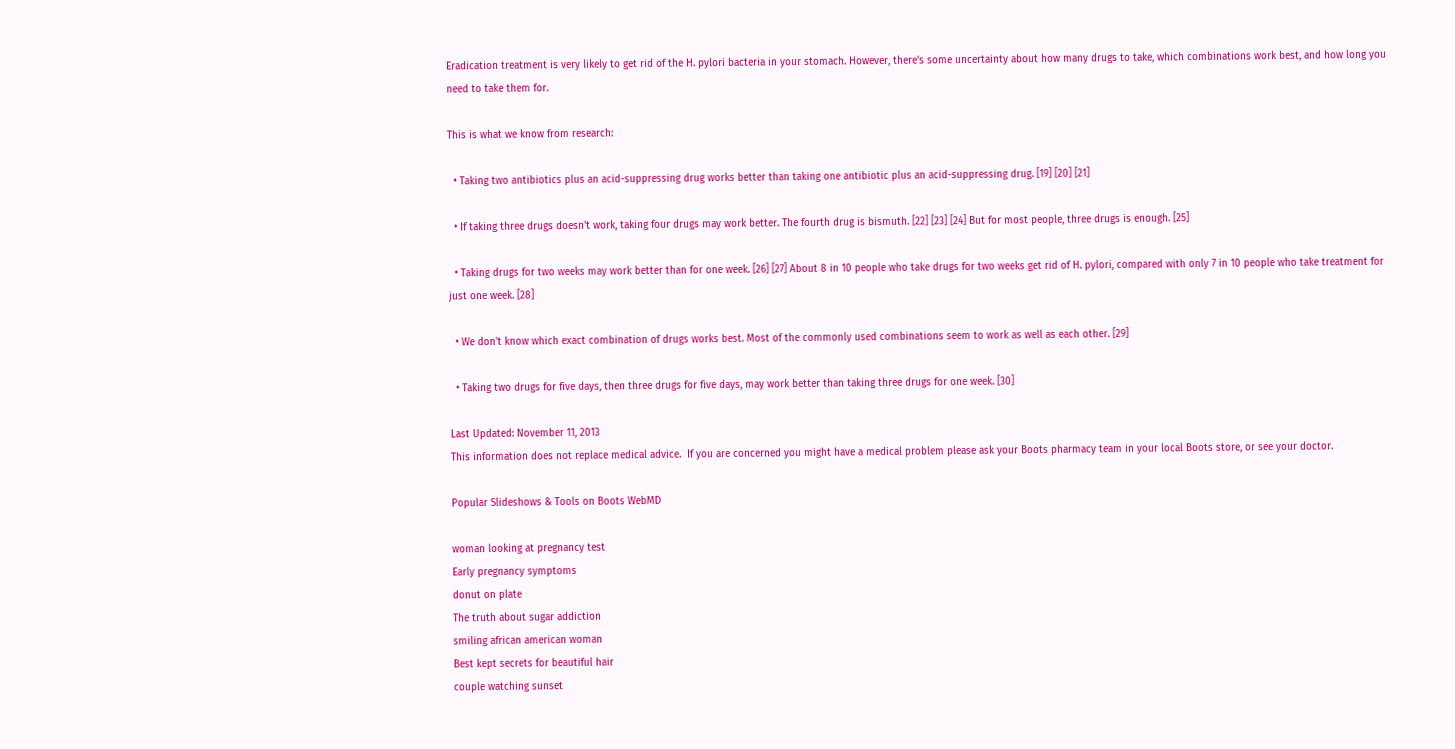Eradication treatment is very likely to get rid of the H. pylori bacteria in your stomach. However, there's some uncertainty about how many drugs to take, which combinations work best, and how long you need to take them for.

This is what we know from research:

  • Taking two antibiotics plus an acid-suppressing drug works better than taking one antibiotic plus an acid-suppressing drug. [19] [20] [21]

  • If taking three drugs doesn't work, taking four drugs may work better. The fourth drug is bismuth. [22] [23] [24] But for most people, three drugs is enough. [25]

  • Taking drugs for two weeks may work better than for one week. [26] [27] About 8 in 10 people who take drugs for two weeks get rid of H. pylori, compared with only 7 in 10 people who take treatment for just one week. [28]

  • We don't know which exact combination of drugs works best. Most of the commonly used combinations seem to work as well as each other. [29]

  • Taking two drugs for five days, then three drugs for five days, may work better than taking three drugs for one week. [30]

Last Updated: November 11, 2013
This information does not replace medical advice.  If you are concerned you might have a medical problem please ask your Boots pharmacy team in your local Boots store, or see your doctor.

Popular Slideshows & Tools on Boots WebMD

woman looking at pregnancy test
Early pregnancy symptoms
donut on plate
The truth about sugar addiction
smiling african american woman
Best kept secrets for beautiful hair
couple watching sunset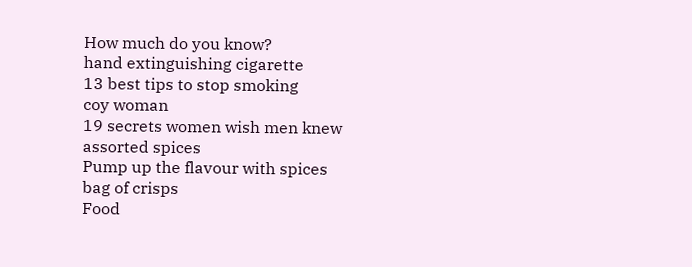How much do you know?
hand extinguishing cigarette
13 best tips to stop smoking
coy woman
19 secrets women wish men knew
assorted spices
Pump up the flavour with spices
bag of crisps
Food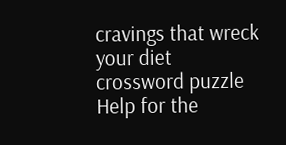cravings that wreck your diet
crossword puzzle
Help for the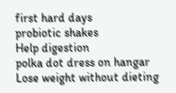first hard days
probiotic shakes
Help digestion
polka dot dress on hangar
Lose weight without dieting